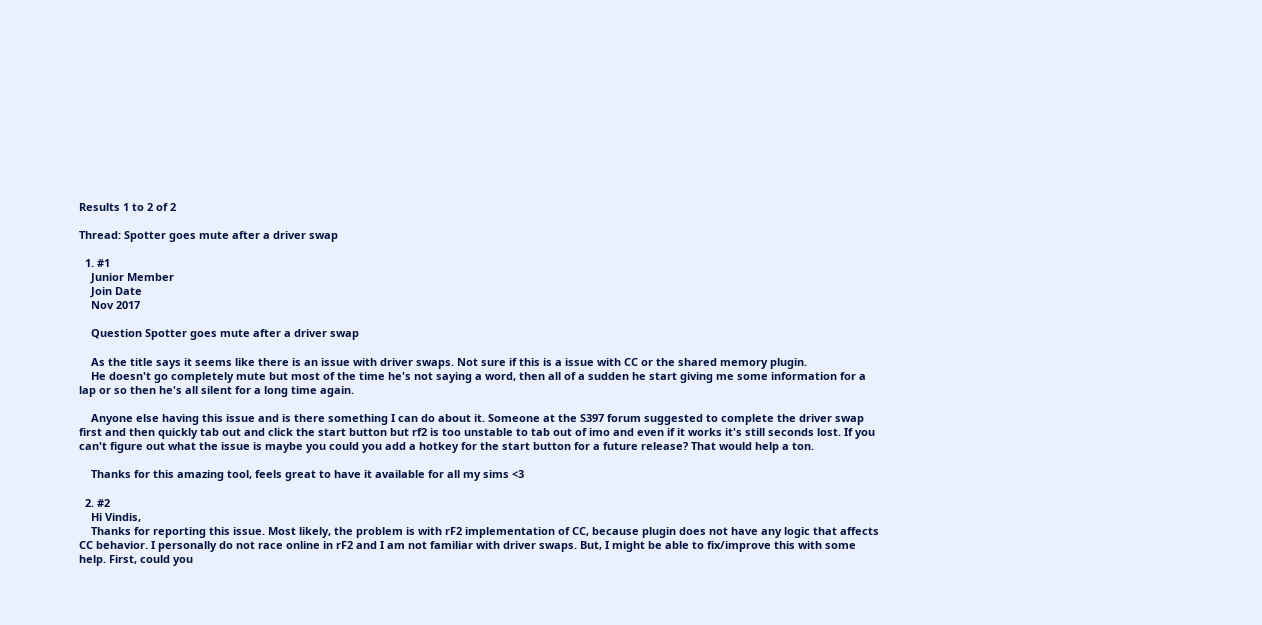Results 1 to 2 of 2

Thread: Spotter goes mute after a driver swap

  1. #1
    Junior Member
    Join Date
    Nov 2017

    Question Spotter goes mute after a driver swap

    As the title says it seems like there is an issue with driver swaps. Not sure if this is a issue with CC or the shared memory plugin.
    He doesn't go completely mute but most of the time he's not saying a word, then all of a sudden he start giving me some information for a lap or so then he's all silent for a long time again.

    Anyone else having this issue and is there something I can do about it. Someone at the S397 forum suggested to complete the driver swap first and then quickly tab out and click the start button but rf2 is too unstable to tab out of imo and even if it works it's still seconds lost. If you can't figure out what the issue is maybe you could you add a hotkey for the start button for a future release? That would help a ton.

    Thanks for this amazing tool, feels great to have it available for all my sims <3

  2. #2
    Hi Vindis,
    Thanks for reporting this issue. Most likely, the problem is with rF2 implementation of CC, because plugin does not have any logic that affects CC behavior. I personally do not race online in rF2 and I am not familiar with driver swaps. But, I might be able to fix/improve this with some help. First, could you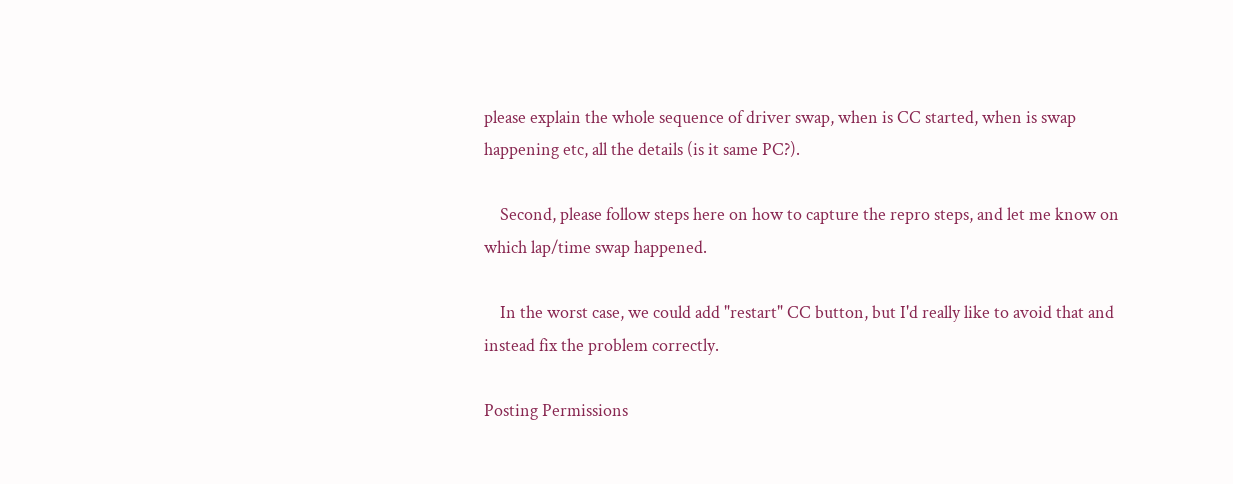please explain the whole sequence of driver swap, when is CC started, when is swap happening etc, all the details (is it same PC?).

    Second, please follow steps here on how to capture the repro steps, and let me know on which lap/time swap happened.

    In the worst case, we could add "restart" CC button, but I'd really like to avoid that and instead fix the problem correctly.

Posting Permissions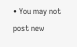• You may not post new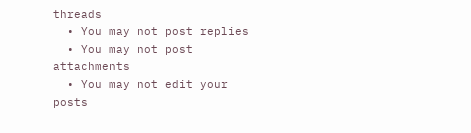threads
  • You may not post replies
  • You may not post attachments
  • You may not edit your posts